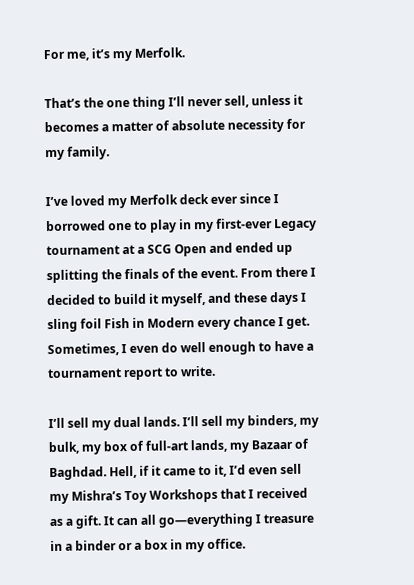For me, it’s my Merfolk.

That’s the one thing I’ll never sell, unless it becomes a matter of absolute necessity for my family.

I’ve loved my Merfolk deck ever since I borrowed one to play in my first-ever Legacy tournament at a SCG Open and ended up splitting the finals of the event. From there I decided to build it myself, and these days I sling foil Fish in Modern every chance I get. Sometimes, I even do well enough to have a tournament report to write.

I’ll sell my dual lands. I’ll sell my binders, my bulk, my box of full-art lands, my Bazaar of Baghdad. Hell, if it came to it, I’d even sell my Mishra’s Toy Workshops that I received as a gift. It can all go—everything I treasure in a binder or a box in my office.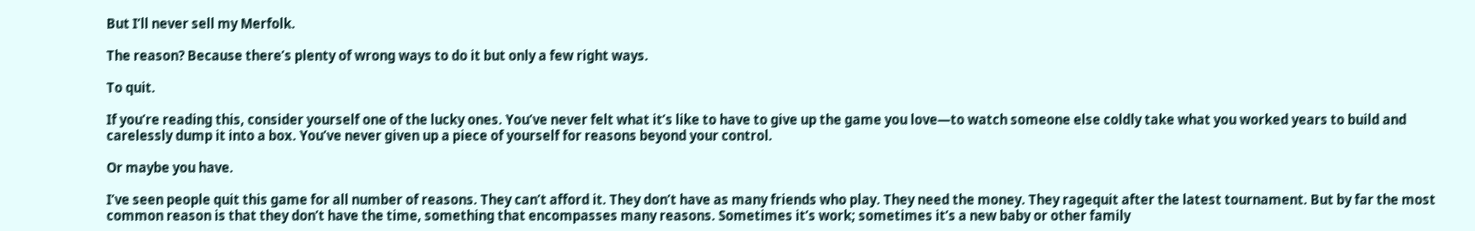But I’ll never sell my Merfolk.

The reason? Because there’s plenty of wrong ways to do it but only a few right ways.

To quit.

If you’re reading this, consider yourself one of the lucky ones. You’ve never felt what it’s like to have to give up the game you love—to watch someone else coldly take what you worked years to build and carelessly dump it into a box. You’ve never given up a piece of yourself for reasons beyond your control.

Or maybe you have.

I’ve seen people quit this game for all number of reasons. They can’t afford it. They don’t have as many friends who play. They need the money. They ragequit after the latest tournament. But by far the most common reason is that they don’t have the time, something that encompasses many reasons. Sometimes it’s work; sometimes it’s a new baby or other family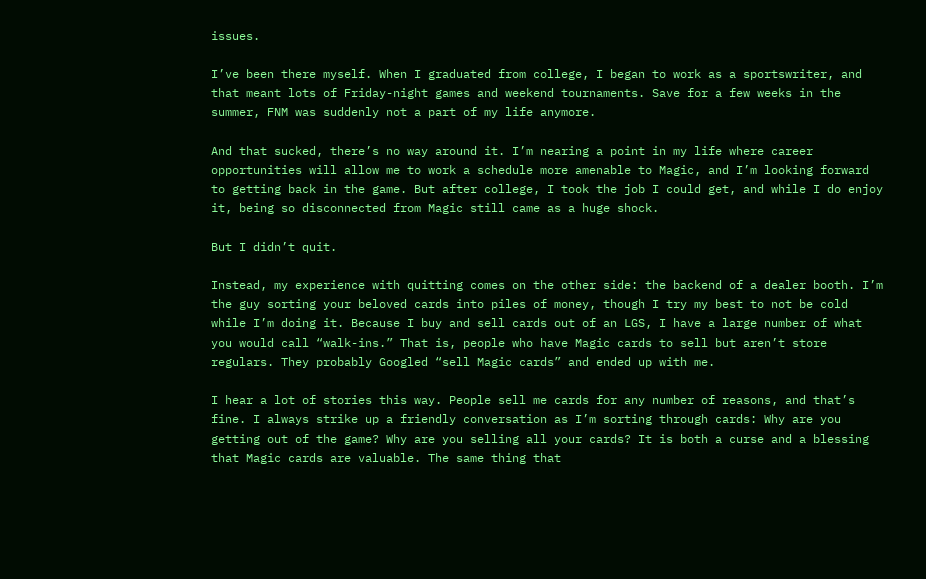issues.

I’ve been there myself. When I graduated from college, I began to work as a sportswriter, and that meant lots of Friday-night games and weekend tournaments. Save for a few weeks in the summer, FNM was suddenly not a part of my life anymore.

And that sucked, there’s no way around it. I’m nearing a point in my life where career opportunities will allow me to work a schedule more amenable to Magic, and I’m looking forward to getting back in the game. But after college, I took the job I could get, and while I do enjoy it, being so disconnected from Magic still came as a huge shock.

But I didn’t quit.

Instead, my experience with quitting comes on the other side: the backend of a dealer booth. I’m the guy sorting your beloved cards into piles of money, though I try my best to not be cold while I’m doing it. Because I buy and sell cards out of an LGS, I have a large number of what you would call “walk-ins.” That is, people who have Magic cards to sell but aren’t store regulars. They probably Googled “sell Magic cards” and ended up with me.

I hear a lot of stories this way. People sell me cards for any number of reasons, and that’s fine. I always strike up a friendly conversation as I’m sorting through cards: Why are you getting out of the game? Why are you selling all your cards? It is both a curse and a blessing that Magic cards are valuable. The same thing that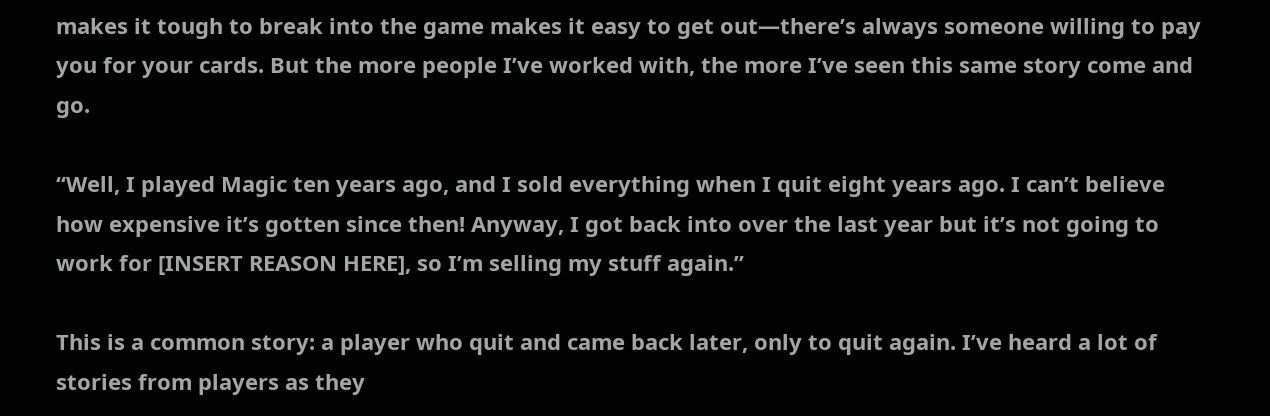makes it tough to break into the game makes it easy to get out—there’s always someone willing to pay you for your cards. But the more people I’ve worked with, the more I’ve seen this same story come and go.

“Well, I played Magic ten years ago, and I sold everything when I quit eight years ago. I can’t believe how expensive it’s gotten since then! Anyway, I got back into over the last year but it’s not going to work for [INSERT REASON HERE], so I’m selling my stuff again.”

This is a common story: a player who quit and came back later, only to quit again. I’ve heard a lot of stories from players as they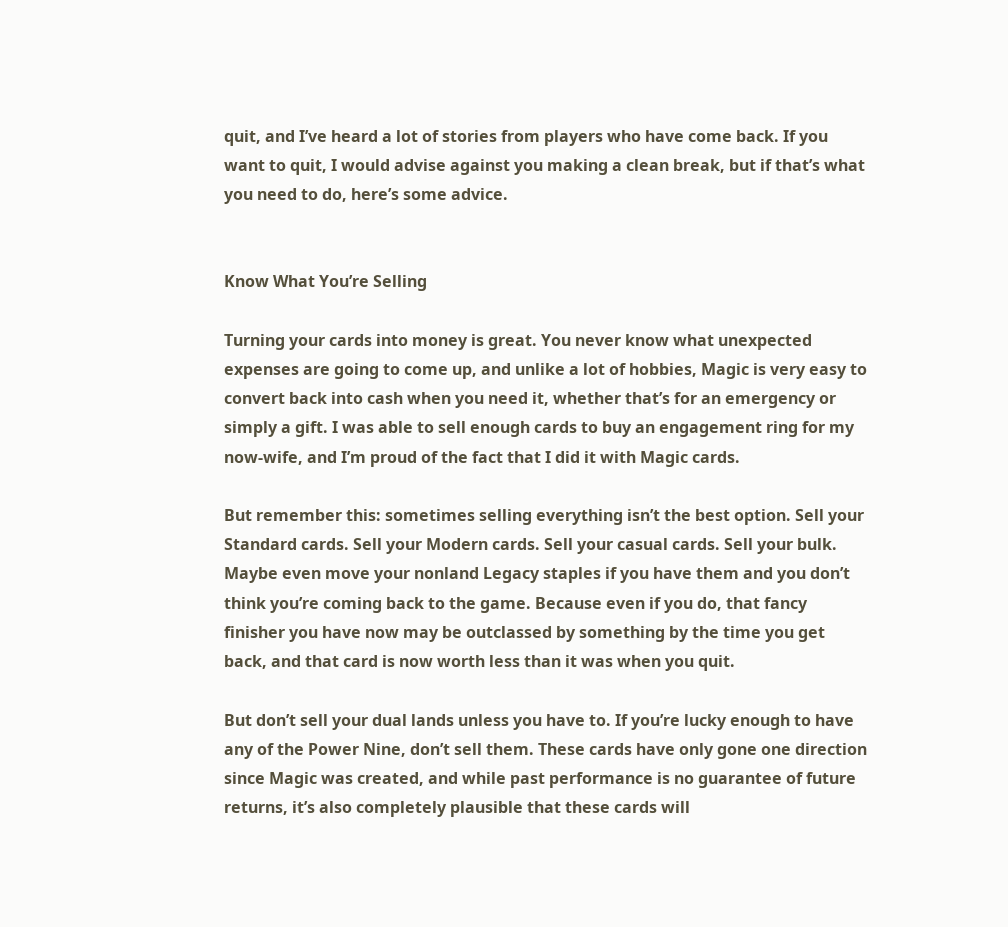quit, and I’ve heard a lot of stories from players who have come back. If you want to quit, I would advise against you making a clean break, but if that’s what you need to do, here’s some advice.


Know What You’re Selling

Turning your cards into money is great. You never know what unexpected expenses are going to come up, and unlike a lot of hobbies, Magic is very easy to convert back into cash when you need it, whether that’s for an emergency or simply a gift. I was able to sell enough cards to buy an engagement ring for my now-wife, and I’m proud of the fact that I did it with Magic cards.

But remember this: sometimes selling everything isn’t the best option. Sell your Standard cards. Sell your Modern cards. Sell your casual cards. Sell your bulk. Maybe even move your nonland Legacy staples if you have them and you don’t think you’re coming back to the game. Because even if you do, that fancy finisher you have now may be outclassed by something by the time you get back, and that card is now worth less than it was when you quit.

But don’t sell your dual lands unless you have to. If you’re lucky enough to have any of the Power Nine, don’t sell them. These cards have only gone one direction since Magic was created, and while past performance is no guarantee of future returns, it’s also completely plausible that these cards will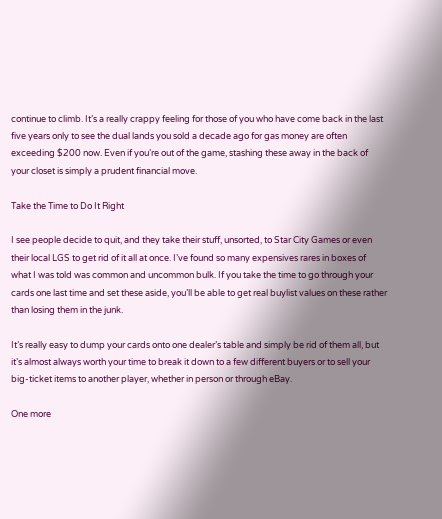continue to climb. It’s a really crappy feeling for those of you who have come back in the last five years only to see the dual lands you sold a decade ago for gas money are often exceeding $200 now. Even if you’re out of the game, stashing these away in the back of your closet is simply a prudent financial move.

Take the Time to Do It Right

I see people decide to quit, and they take their stuff, unsorted, to Star City Games or even their local LGS to get rid of it all at once. I’ve found so many expensives rares in boxes of what I was told was common and uncommon bulk. If you take the time to go through your cards one last time and set these aside, you’ll be able to get real buylist values on these rather than losing them in the junk.

It’s really easy to dump your cards onto one dealer’s table and simply be rid of them all, but it’s almost always worth your time to break it down to a few different buyers or to sell your big-ticket items to another player, whether in person or through eBay.

One more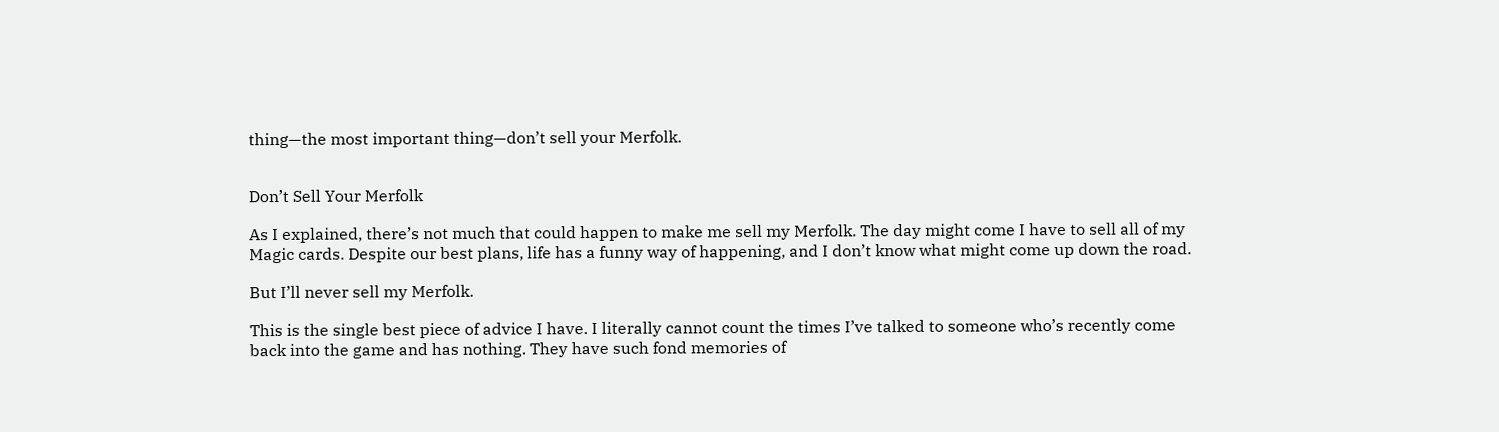thing—the most important thing—don’t sell your Merfolk.


Don’t Sell Your Merfolk

As I explained, there’s not much that could happen to make me sell my Merfolk. The day might come I have to sell all of my Magic cards. Despite our best plans, life has a funny way of happening, and I don’t know what might come up down the road.

But I’ll never sell my Merfolk.

This is the single best piece of advice I have. I literally cannot count the times I’ve talked to someone who’s recently come back into the game and has nothing. They have such fond memories of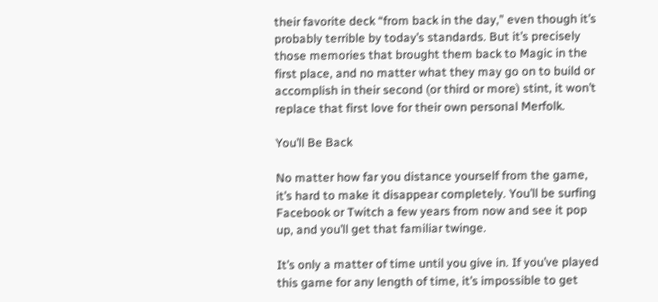their favorite deck “from back in the day,” even though it’s probably terrible by today’s standards. But it’s precisely those memories that brought them back to Magic in the first place, and no matter what they may go on to build or accomplish in their second (or third or more) stint, it won’t replace that first love for their own personal Merfolk.

You’ll Be Back

No matter how far you distance yourself from the game, it’s hard to make it disappear completely. You’ll be surfing Facebook or Twitch a few years from now and see it pop up, and you’ll get that familiar twinge.

It’s only a matter of time until you give in. If you’ve played this game for any length of time, it’s impossible to get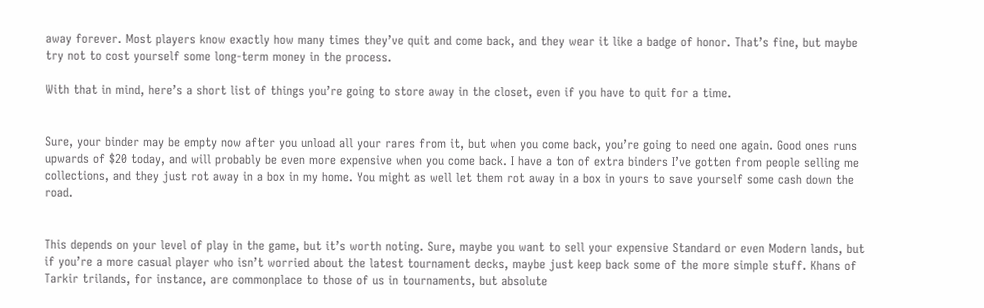away forever. Most players know exactly how many times they’ve quit and come back, and they wear it like a badge of honor. That’s fine, but maybe try not to cost yourself some long-term money in the process.

With that in mind, here’s a short list of things you’re going to store away in the closet, even if you have to quit for a time.


Sure, your binder may be empty now after you unload all your rares from it, but when you come back, you’re going to need one again. Good ones runs upwards of $20 today, and will probably be even more expensive when you come back. I have a ton of extra binders I’ve gotten from people selling me collections, and they just rot away in a box in my home. You might as well let them rot away in a box in yours to save yourself some cash down the road.


This depends on your level of play in the game, but it’s worth noting. Sure, maybe you want to sell your expensive Standard or even Modern lands, but if you’re a more casual player who isn’t worried about the latest tournament decks, maybe just keep back some of the more simple stuff. Khans of Tarkir trilands, for instance, are commonplace to those of us in tournaments, but absolute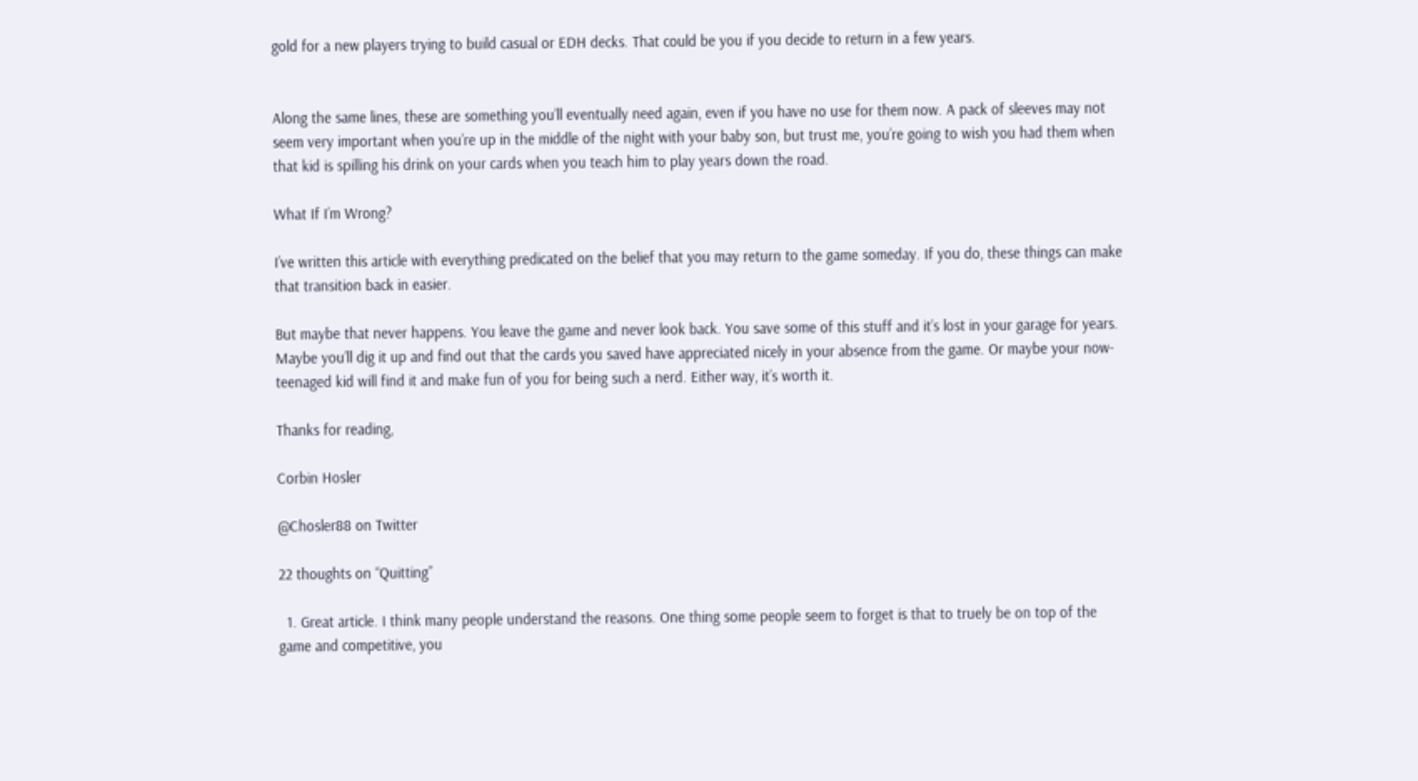gold for a new players trying to build casual or EDH decks. That could be you if you decide to return in a few years.


Along the same lines, these are something you’ll eventually need again, even if you have no use for them now. A pack of sleeves may not seem very important when you’re up in the middle of the night with your baby son, but trust me, you’re going to wish you had them when that kid is spilling his drink on your cards when you teach him to play years down the road.

What If I’m Wrong?

I’ve written this article with everything predicated on the belief that you may return to the game someday. If you do, these things can make that transition back in easier.

But maybe that never happens. You leave the game and never look back. You save some of this stuff and it’s lost in your garage for years. Maybe you’ll dig it up and find out that the cards you saved have appreciated nicely in your absence from the game. Or maybe your now-teenaged kid will find it and make fun of you for being such a nerd. Either way, it’s worth it.

Thanks for reading,

Corbin Hosler

@Chosler88 on Twitter

22 thoughts on “Quitting”

  1. Great article. I think many people understand the reasons. One thing some people seem to forget is that to truely be on top of the game and competitive, you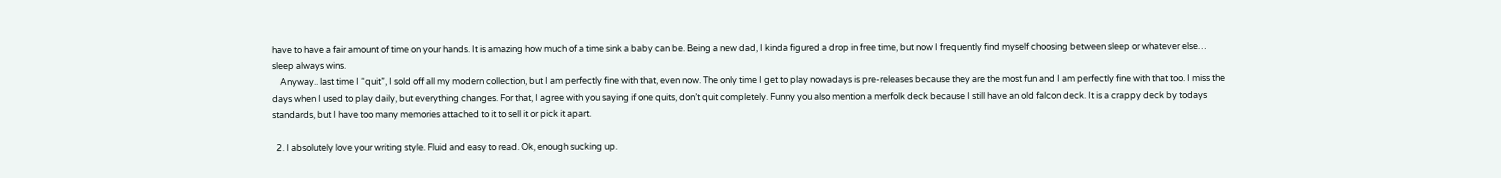have to have a fair amount of time on your hands. It is amazing how much of a time sink a baby can be. Being a new dad, I kinda figured a drop in free time, but now I frequently find myself choosing between sleep or whatever else… sleep always wins.
    Anyway.. last time I “quit”, I sold off all my modern collection, but I am perfectly fine with that, even now. The only time I get to play nowadays is pre-releases because they are the most fun and I am perfectly fine with that too. I miss the days when I used to play daily, but everything changes. For that, I agree with you saying if one quits, don’t quit completely. Funny you also mention a merfolk deck because I still have an old falcon deck. It is a crappy deck by todays standards, but I have too many memories attached to it to sell it or pick it apart.

  2. I absolutely love your writing style. Fluid and easy to read. Ok, enough sucking up.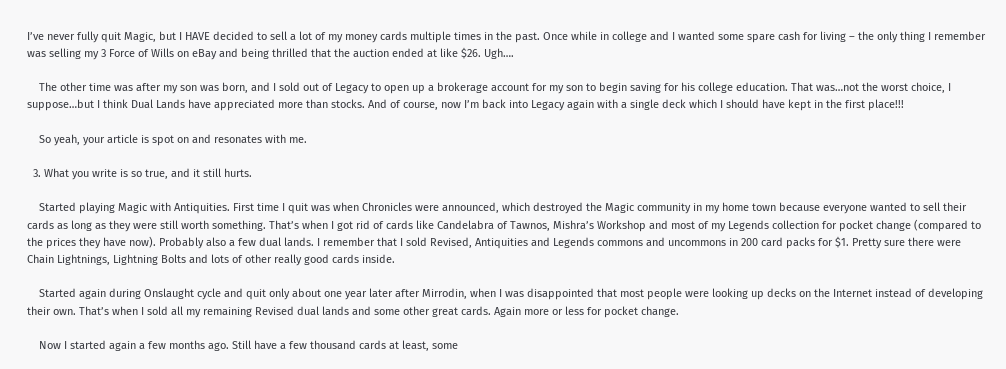I’ve never fully quit Magic, but I HAVE decided to sell a lot of my money cards multiple times in the past. Once while in college and I wanted some spare cash for living – the only thing I remember was selling my 3 Force of Wills on eBay and being thrilled that the auction ended at like $26. Ugh….

    The other time was after my son was born, and I sold out of Legacy to open up a brokerage account for my son to begin saving for his college education. That was…not the worst choice, I suppose…but I think Dual Lands have appreciated more than stocks. And of course, now I’m back into Legacy again with a single deck which I should have kept in the first place!!!

    So yeah, your article is spot on and resonates with me.

  3. What you write is so true, and it still hurts.

    Started playing Magic with Antiquities. First time I quit was when Chronicles were announced, which destroyed the Magic community in my home town because everyone wanted to sell their cards as long as they were still worth something. That’s when I got rid of cards like Candelabra of Tawnos, Mishra’s Workshop and most of my Legends collection for pocket change (compared to the prices they have now). Probably also a few dual lands. I remember that I sold Revised, Antiquities and Legends commons and uncommons in 200 card packs for $1. Pretty sure there were Chain Lightnings, Lightning Bolts and lots of other really good cards inside.

    Started again during Onslaught cycle and quit only about one year later after Mirrodin, when I was disappointed that most people were looking up decks on the Internet instead of developing their own. That’s when I sold all my remaining Revised dual lands and some other great cards. Again more or less for pocket change.

    Now I started again a few months ago. Still have a few thousand cards at least, some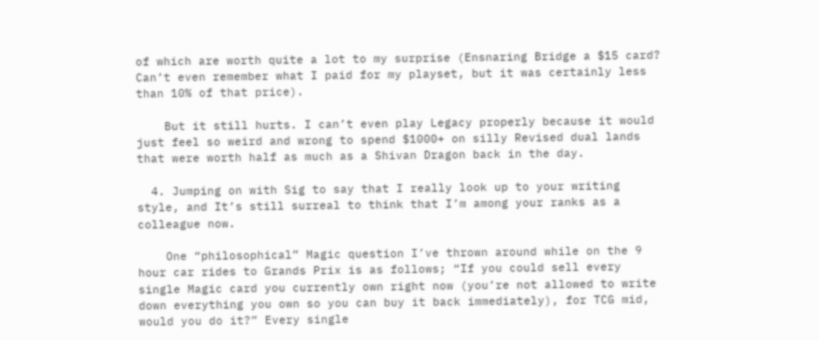of which are worth quite a lot to my surprise (Ensnaring Bridge a $15 card? Can’t even remember what I paid for my playset, but it was certainly less than 10% of that price).

    But it still hurts. I can’t even play Legacy properly because it would just feel so weird and wrong to spend $1000+ on silly Revised dual lands that were worth half as much as a Shivan Dragon back in the day.

  4. Jumping on with Sig to say that I really look up to your writing style, and It’s still surreal to think that I’m among your ranks as a colleague now.

    One “philosophical” Magic question I’ve thrown around while on the 9 hour car rides to Grands Prix is as follows; “If you could sell every single Magic card you currently own right now (you’re not allowed to write down everything you own so you can buy it back immediately), for TCG mid, would you do it?” Every single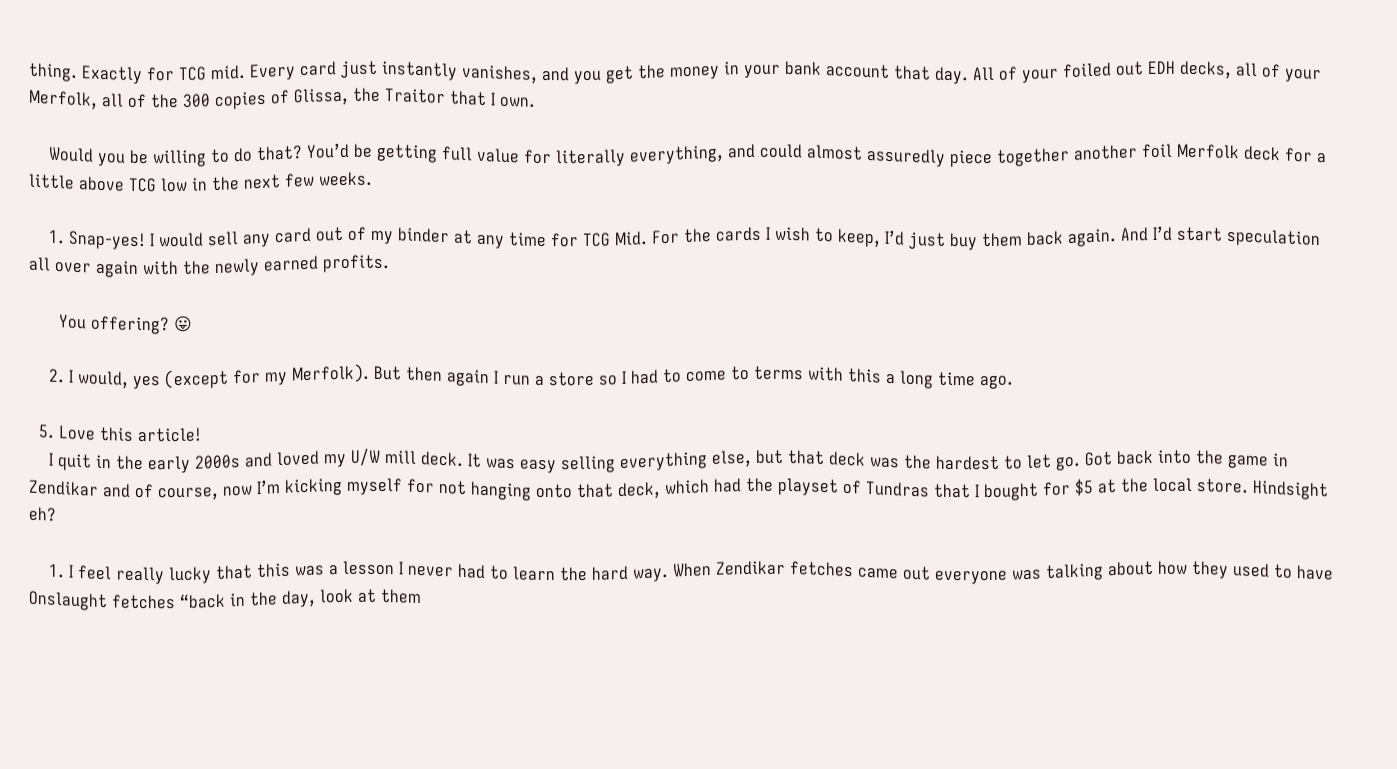thing. Exactly for TCG mid. Every card just instantly vanishes, and you get the money in your bank account that day. All of your foiled out EDH decks, all of your Merfolk, all of the 300 copies of Glissa, the Traitor that I own.

    Would you be willing to do that? You’d be getting full value for literally everything, and could almost assuredly piece together another foil Merfolk deck for a little above TCG low in the next few weeks.

    1. Snap-yes! I would sell any card out of my binder at any time for TCG Mid. For the cards I wish to keep, I’d just buy them back again. And I’d start speculation all over again with the newly earned profits.

      You offering? 😛

    2. I would, yes (except for my Merfolk). But then again I run a store so I had to come to terms with this a long time ago.

  5. Love this article!
    I quit in the early 2000s and loved my U/W mill deck. It was easy selling everything else, but that deck was the hardest to let go. Got back into the game in Zendikar and of course, now I’m kicking myself for not hanging onto that deck, which had the playset of Tundras that I bought for $5 at the local store. Hindsight eh?

    1. I feel really lucky that this was a lesson I never had to learn the hard way. When Zendikar fetches came out everyone was talking about how they used to have Onslaught fetches “back in the day, look at them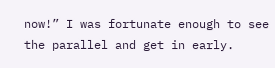now!” I was fortunate enough to see the parallel and get in early.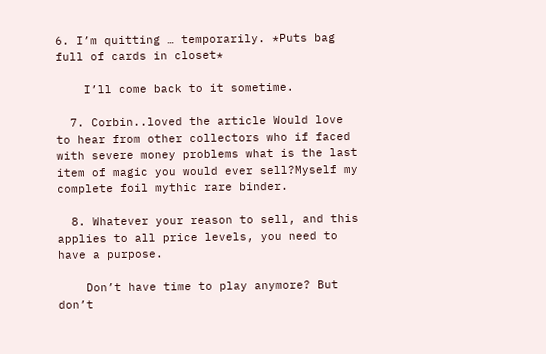6. I’m quitting … temporarily. *Puts bag full of cards in closet*

    I’ll come back to it sometime.

  7. Corbin..loved the article Would love to hear from other collectors who if faced with severe money problems what is the last item of magic you would ever sell?Myself my complete foil mythic rare binder.

  8. Whatever your reason to sell, and this applies to all price levels, you need to have a purpose.

    Don’t have time to play anymore? But don’t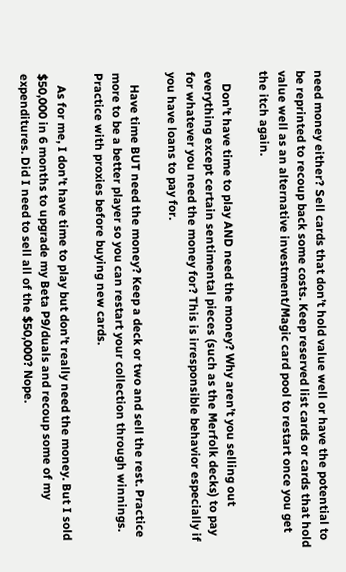need money either? Sell cards that don’t hold value well or have the potential to be reprinted to recoup back some costs. Keep reserved list cards or cards that hold value well as an alternative investment/Magic card pool to restart once you get the itch again.

    Don’t have time to play AND need the money? Why aren’t you selling out everything except certain sentimental pieces (such as the Merfolk decks) to pay for whatever you need the money for? This is irresponsible behavior especially if you have loans to pay for.

    Have time BUT need the money? Keep a deck or two and sell the rest. Practice more to be a better player so you can restart your collection through winnings. Practice with proxies before buying new cards.

    As for me, I don’t have time to play but don’t really need the money. But I sold $50,000 in 6 months to upgrade my Beta P9/duals and recoup some of my expenditures. Did I need to sell all of the $50,000? Nope.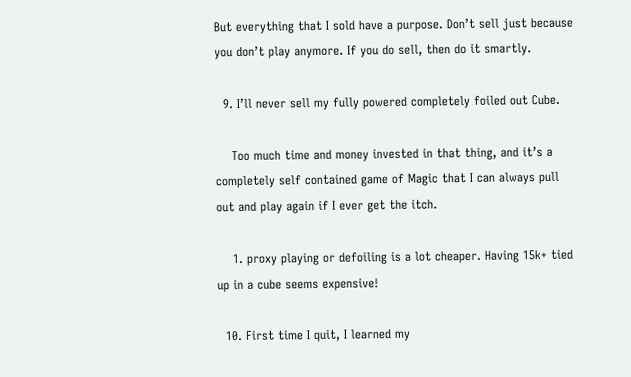But everything that I sold have a purpose. Don’t sell just because you don’t play anymore. If you do sell, then do it smartly.

  9. I’ll never sell my fully powered completely foiled out Cube.

    Too much time and money invested in that thing, and it’s a completely self contained game of Magic that I can always pull out and play again if I ever get the itch.

    1. proxy playing or defoiling is a lot cheaper. Having 15k+ tied up in a cube seems expensive!

  10. First time I quit, I learned my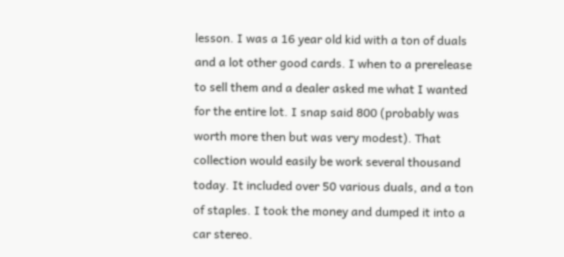lesson. I was a 16 year old kid with a ton of duals and a lot other good cards. I when to a prerelease to sell them and a dealer asked me what I wanted for the entire lot. I snap said 800 (probably was worth more then but was very modest). That collection would easily be work several thousand today. It included over 50 various duals, and a ton of staples. I took the money and dumped it into a car stereo.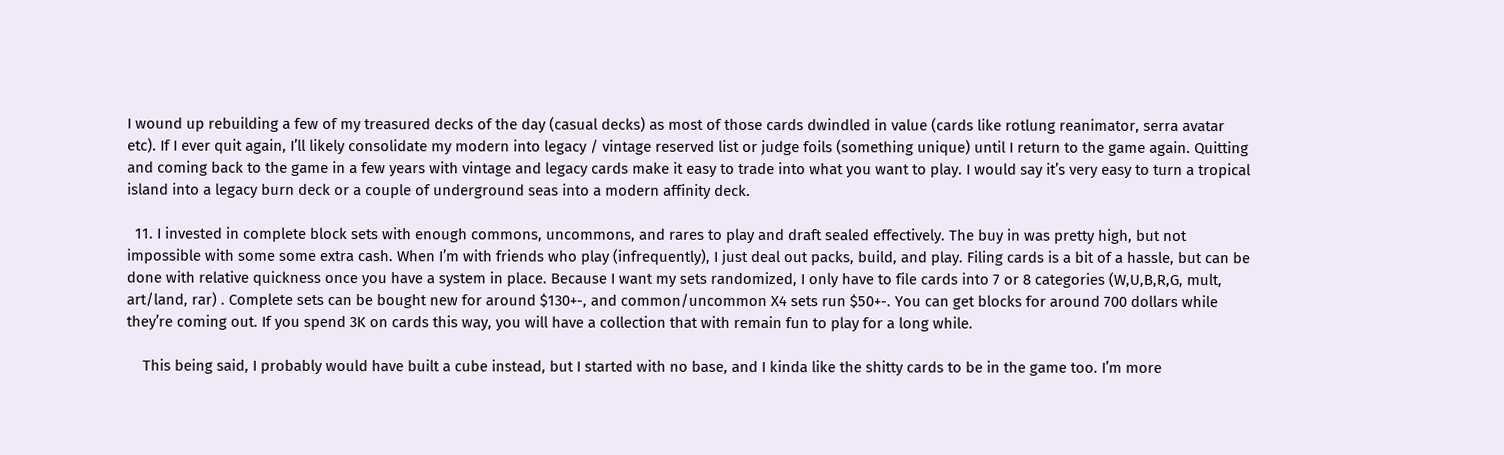I wound up rebuilding a few of my treasured decks of the day (casual decks) as most of those cards dwindled in value (cards like rotlung reanimator, serra avatar etc). If I ever quit again, I’ll likely consolidate my modern into legacy / vintage reserved list or judge foils (something unique) until I return to the game again. Quitting and coming back to the game in a few years with vintage and legacy cards make it easy to trade into what you want to play. I would say it’s very easy to turn a tropical island into a legacy burn deck or a couple of underground seas into a modern affinity deck.

  11. I invested in complete block sets with enough commons, uncommons, and rares to play and draft sealed effectively. The buy in was pretty high, but not impossible with some some extra cash. When I’m with friends who play (infrequently), I just deal out packs, build, and play. Filing cards is a bit of a hassle, but can be done with relative quickness once you have a system in place. Because I want my sets randomized, I only have to file cards into 7 or 8 categories (W,U,B,R,G, mult, art/land, rar) . Complete sets can be bought new for around $130+-, and common/uncommon X4 sets run $50+-. You can get blocks for around 700 dollars while they’re coming out. If you spend 3K on cards this way, you will have a collection that with remain fun to play for a long while.

    This being said, I probably would have built a cube instead, but I started with no base, and I kinda like the shitty cards to be in the game too. I’m more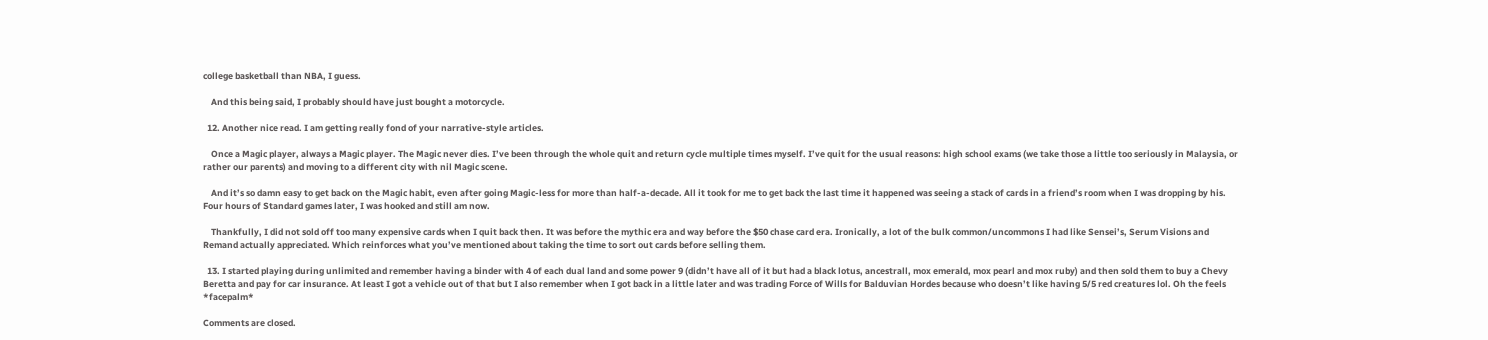college basketball than NBA, I guess.

    And this being said, I probably should have just bought a motorcycle.

  12. Another nice read. I am getting really fond of your narrative-style articles.

    Once a Magic player, always a Magic player. The Magic never dies. I’ve been through the whole quit and return cycle multiple times myself. I’ve quit for the usual reasons: high school exams (we take those a little too seriously in Malaysia, or rather our parents) and moving to a different city with nil Magic scene.

    And it’s so damn easy to get back on the Magic habit, even after going Magic-less for more than half-a-decade. All it took for me to get back the last time it happened was seeing a stack of cards in a friend’s room when I was dropping by his. Four hours of Standard games later, I was hooked and still am now.

    Thankfully, I did not sold off too many expensive cards when I quit back then. It was before the mythic era and way before the $50 chase card era. Ironically, a lot of the bulk common/uncommons I had like Sensei’s, Serum Visions and Remand actually appreciated. Which reinforces what you’ve mentioned about taking the time to sort out cards before selling them.

  13. I started playing during unlimited and remember having a binder with 4 of each dual land and some power 9 (didn’t have all of it but had a black lotus, ancestrall, mox emerald, mox pearl and mox ruby) and then sold them to buy a Chevy Beretta and pay for car insurance. At least I got a vehicle out of that but I also remember when I got back in a little later and was trading Force of Wills for Balduvian Hordes because who doesn’t like having 5/5 red creatures lol. Oh the feels *facepalm*

Comments are closed.